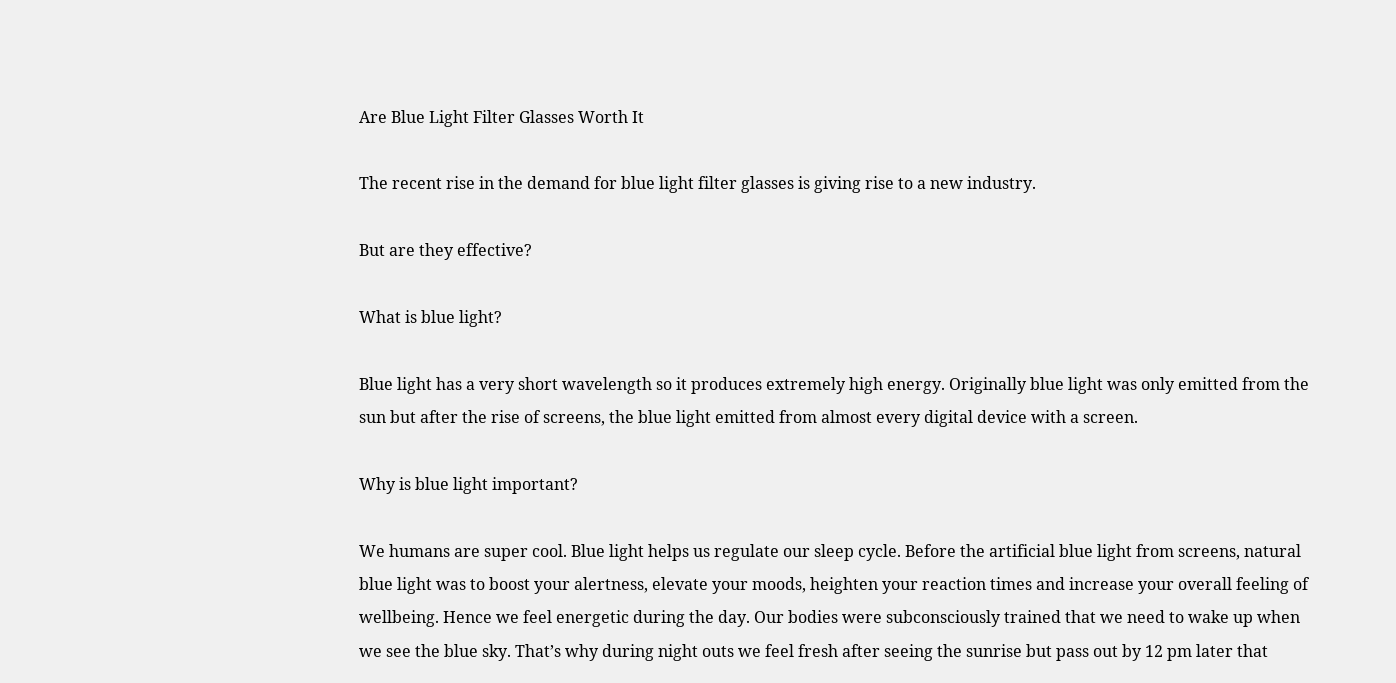Are Blue Light Filter Glasses Worth It

The recent rise in the demand for blue light filter glasses is giving rise to a new industry.

But are they effective?

What is blue light?

Blue light has a very short wavelength so it produces extremely high energy. Originally blue light was only emitted from the sun but after the rise of screens, the blue light emitted from almost every digital device with a screen.

Why is blue light important?

We humans are super cool. Blue light helps us regulate our sleep cycle. Before the artificial blue light from screens, natural blue light was to boost your alertness, elevate your moods, heighten your reaction times and increase your overall feeling of wellbeing. Hence we feel energetic during the day. Our bodies were subconsciously trained that we need to wake up when we see the blue sky. That’s why during night outs we feel fresh after seeing the sunrise but pass out by 12 pm later that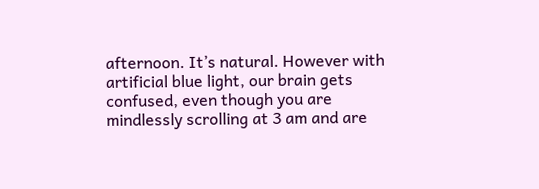afternoon. It’s natural. However with artificial blue light, our brain gets confused, even though you are mindlessly scrolling at 3 am and are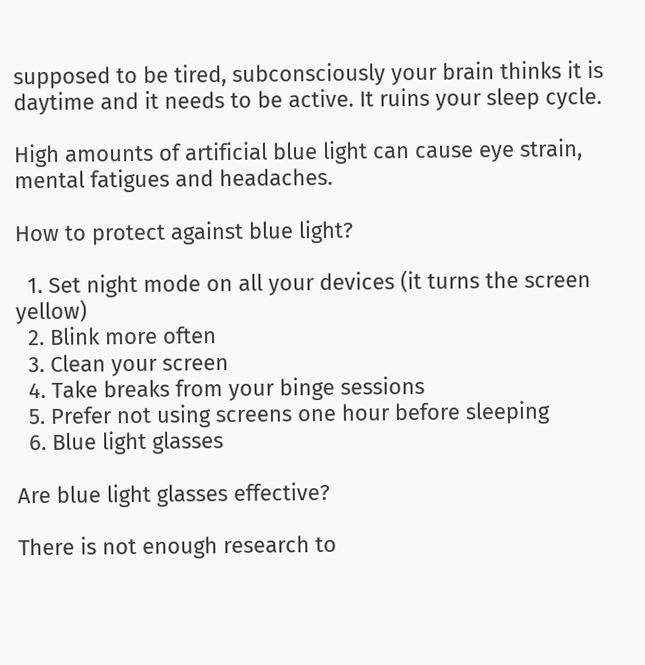supposed to be tired, subconsciously your brain thinks it is daytime and it needs to be active. It ruins your sleep cycle.

High amounts of artificial blue light can cause eye strain, mental fatigues and headaches.

How to protect against blue light?

  1. Set night mode on all your devices (it turns the screen yellow)
  2. Blink more often
  3. Clean your screen
  4. Take breaks from your binge sessions
  5. Prefer not using screens one hour before sleeping
  6. Blue light glasses

Are blue light glasses effective?

There is not enough research to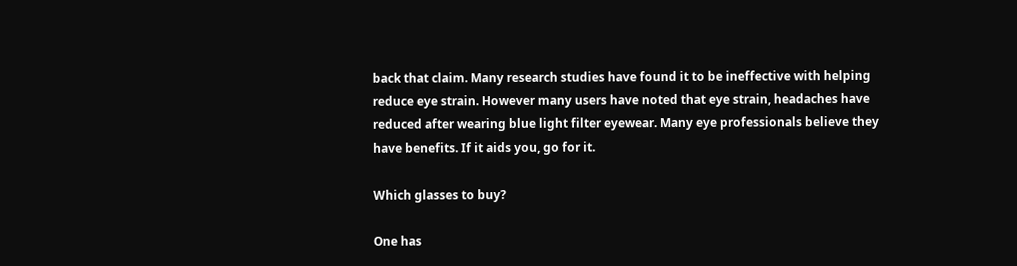back that claim. Many research studies have found it to be ineffective with helping reduce eye strain. However many users have noted that eye strain, headaches have reduced after wearing blue light filter eyewear. Many eye professionals believe they have benefits. If it aids you, go for it.

Which glasses to buy?

One has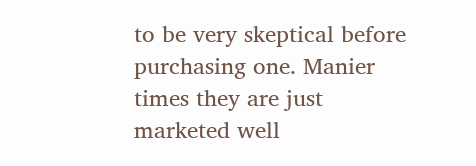to be very skeptical before purchasing one. Manier times they are just marketed well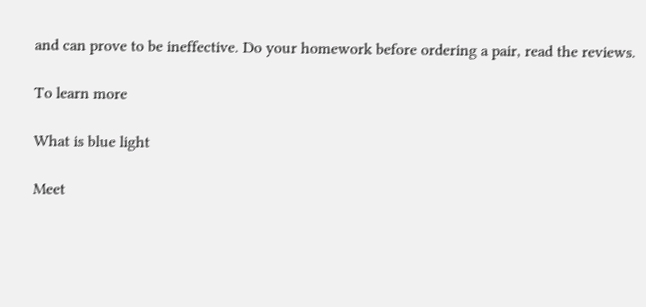and can prove to be ineffective. Do your homework before ordering a pair, read the reviews.

To learn more

What is blue light

Meet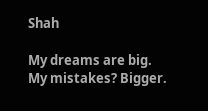Shah

My dreams are big. My mistakes? Bigger.